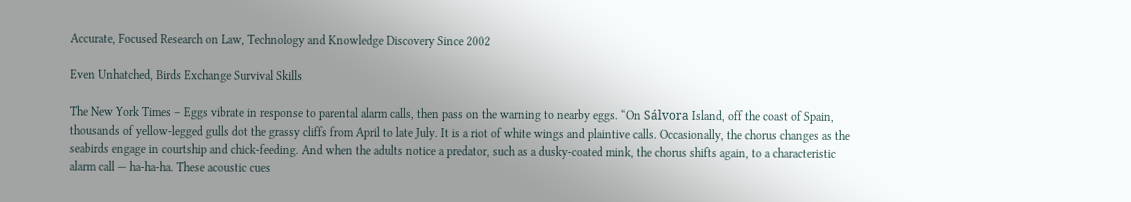Accurate, Focused Research on Law, Technology and Knowledge Discovery Since 2002

Even Unhatched, Birds Exchange Survival Skills

The New York Times – Eggs vibrate in response to parental alarm calls, then pass on the warning to nearby eggs. “On Sálvora Island, off the coast of Spain, thousands of yellow-legged gulls dot the grassy cliffs from April to late July. It is a riot of white wings and plaintive calls. Occasionally, the chorus changes as the seabirds engage in courtship and chick-feeding. And when the adults notice a predator, such as a dusky-coated mink, the chorus shifts again, to a characteristic alarm call — ha-ha-ha. These acoustic cues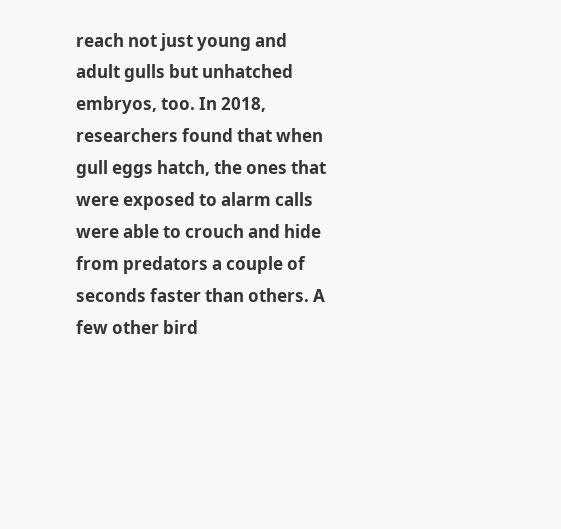reach not just young and adult gulls but unhatched embryos, too. In 2018, researchers found that when gull eggs hatch, the ones that were exposed to alarm calls were able to crouch and hide from predators a couple of seconds faster than others. A few other bird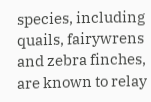species, including quails, fairywrens and zebra finches, are known to relay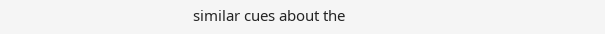similar cues about the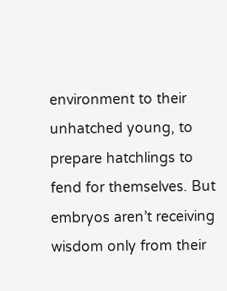environment to their unhatched young, to prepare hatchlings to fend for themselves. But embryos aren’t receiving wisdom only from their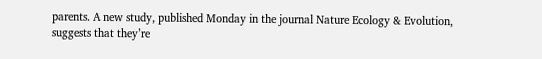parents. A new study, published Monday in the journal Nature Ecology & Evolution, suggests that they’re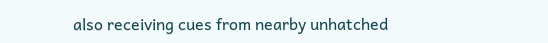also receiving cues from nearby unhatched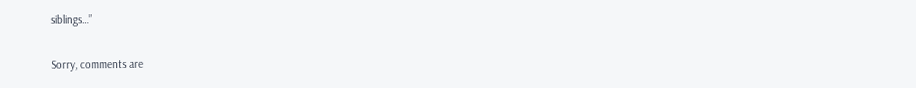siblings…”

Sorry, comments are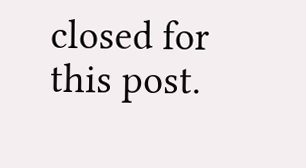closed for this post.